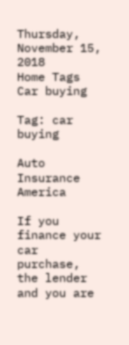Thursday, November 15, 2018
Home Tags Car buying

Tag: car buying

Auto Insurance America

If you finance your car purchase, the lender and you are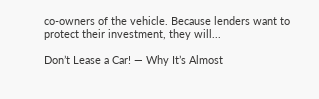co-owners of the vehicle. Because lenders want to protect their investment, they will...

Don’t Lease a Car! — Why It’s Almost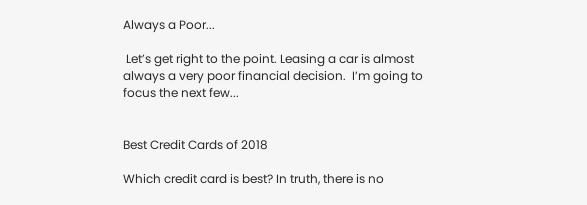Always a Poor...

 Let’s get right to the point. Leasing a car is almost always a very poor financial decision.  I’m going to focus the next few...


Best Credit Cards of 2018

Which credit card is best? In truth, there is no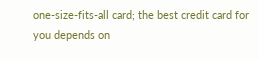one-size-fits-all card; the best credit card for you depends on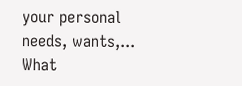your personal needs, wants,...
What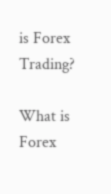is Forex Trading?

What is Forex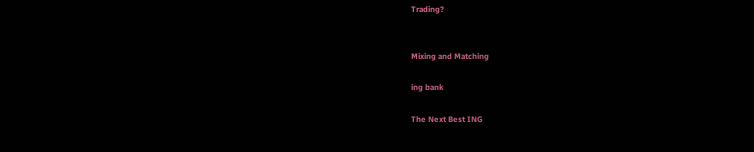Trading?


Mixing and Matching

ing bank

The Next Best ING